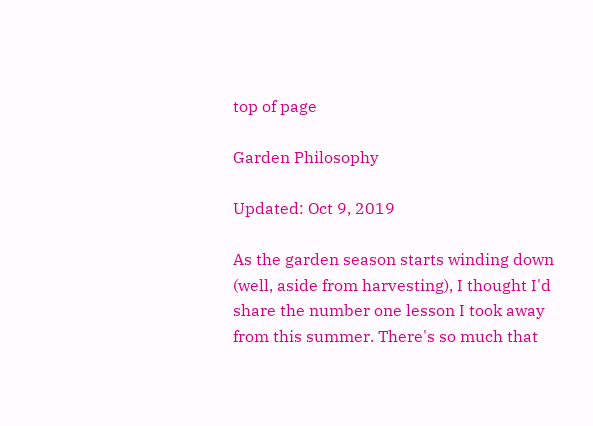top of page

Garden Philosophy

Updated: Oct 9, 2019

As the garden season starts winding down (well, aside from harvesting), I thought I'd share the number one lesson I took away from this summer. There's so much that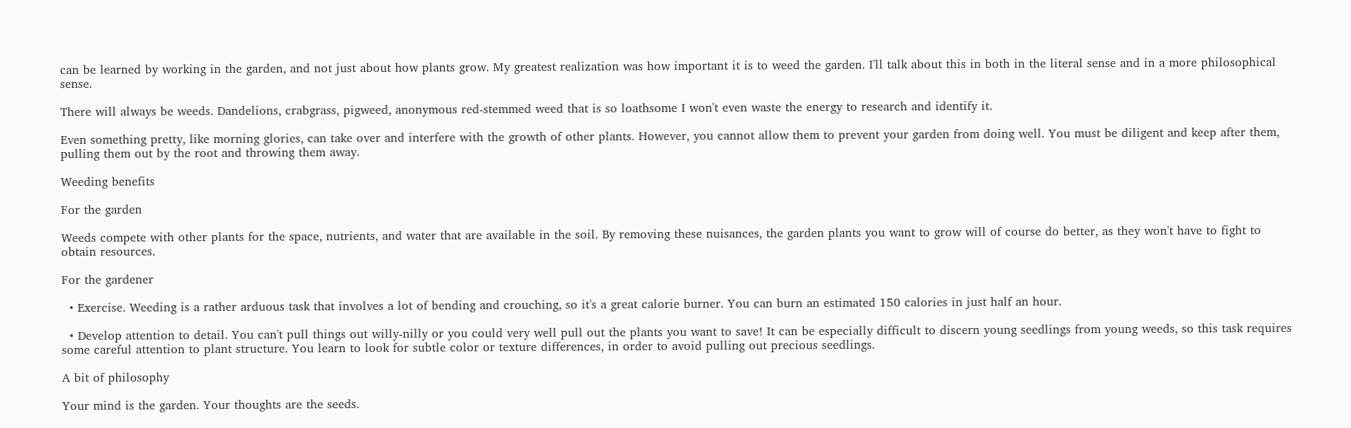can be learned by working in the garden, and not just about how plants grow. My greatest realization was how important it is to weed the garden. I'll talk about this in both in the literal sense and in a more philosophical sense.

There will always be weeds. Dandelions, crabgrass, pigweed, anonymous red-stemmed weed that is so loathsome I won't even waste the energy to research and identify it.

Even something pretty, like morning glories, can take over and interfere with the growth of other plants. However, you cannot allow them to prevent your garden from doing well. You must be diligent and keep after them, pulling them out by the root and throwing them away.

Weeding benefits

For the garden

Weeds compete with other plants for the space, nutrients, and water that are available in the soil. By removing these nuisances, the garden plants you want to grow will of course do better, as they won't have to fight to obtain resources.

For the gardener

  • Exercise. Weeding is a rather arduous task that involves a lot of bending and crouching, so it's a great calorie burner. You can burn an estimated 150 calories in just half an hour.

  • Develop attention to detail. You can't pull things out willy-nilly or you could very well pull out the plants you want to save! It can be especially difficult to discern young seedlings from young weeds, so this task requires some careful attention to plant structure. You learn to look for subtle color or texture differences, in order to avoid pulling out precious seedlings.

A bit of philosophy

Your mind is the garden. Your thoughts are the seeds.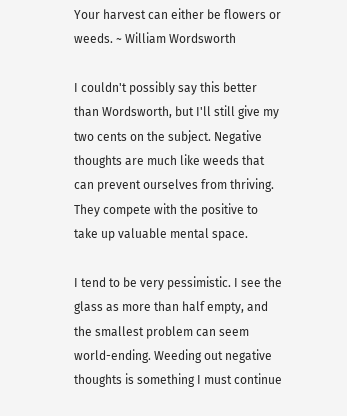Your harvest can either be flowers or weeds. ~ William Wordsworth

I couldn't possibly say this better than Wordsworth, but I'll still give my two cents on the subject. Negative thoughts are much like weeds that can prevent ourselves from thriving. They compete with the positive to take up valuable mental space.

I tend to be very pessimistic. I see the glass as more than half empty, and the smallest problem can seem world-ending. Weeding out negative thoughts is something I must continue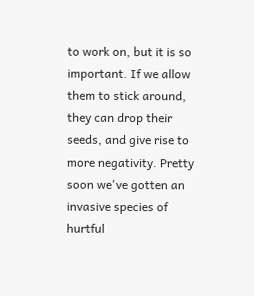to work on, but it is so important. If we allow them to stick around, they can drop their seeds, and give rise to more negativity. Pretty soon we've gotten an invasive species of hurtful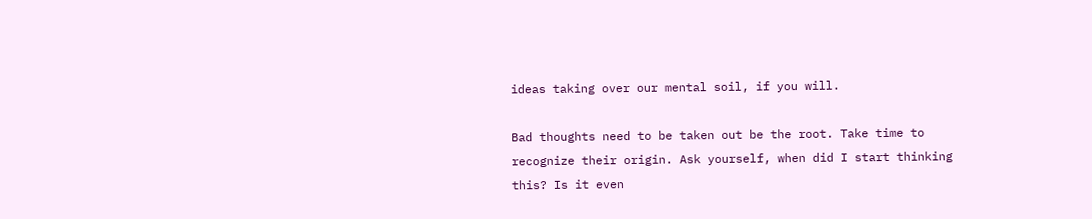ideas taking over our mental soil, if you will.

Bad thoughts need to be taken out be the root. Take time to recognize their origin. Ask yourself, when did I start thinking this? Is it even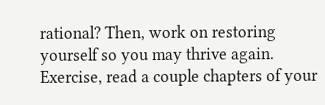rational? Then, work on restoring yourself so you may thrive again. Exercise, read a couple chapters of your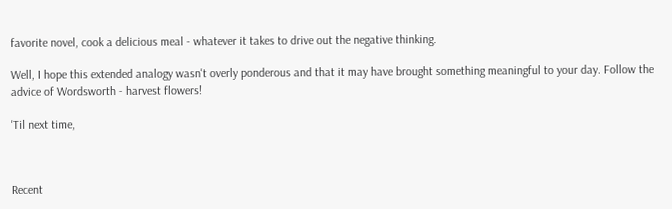favorite novel, cook a delicious meal - whatever it takes to drive out the negative thinking.

Well, I hope this extended analogy wasn't overly ponderous and that it may have brought something meaningful to your day. Follow the advice of Wordsworth - harvest flowers!

'Til next time,



Recent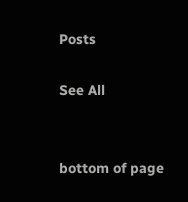Posts

See All


bottom of page